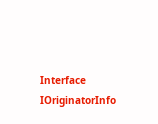Interface IOriginatorInfo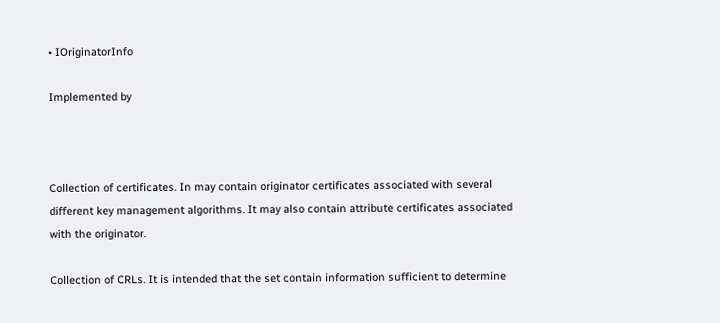• IOriginatorInfo

Implemented by



Collection of certificates. In may contain originator certificates associated with several different key management algorithms. It may also contain attribute certificates associated with the originator.

Collection of CRLs. It is intended that the set contain information sufficient to determine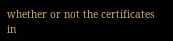whether or not the certificates in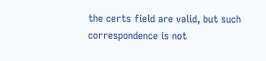the certs field are valid, but such correspondence is not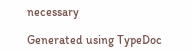necessary

Generated using TypeDoc